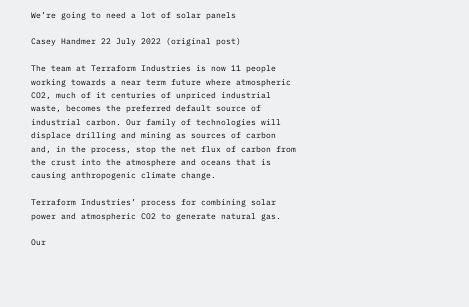We’re going to need a lot of solar panels

Casey Handmer 22 July 2022 (original post)

The team at Terraform Industries is now 11 people working towards a near term future where atmospheric CO2, much of it centuries of unpriced industrial waste, becomes the preferred default source of industrial carbon. Our family of technologies will displace drilling and mining as sources of carbon and, in the process, stop the net flux of carbon from the crust into the atmosphere and oceans that is causing anthropogenic climate change.

Terraform Industries’ process for combining solar power and atmospheric CO2 to generate natural gas.

Our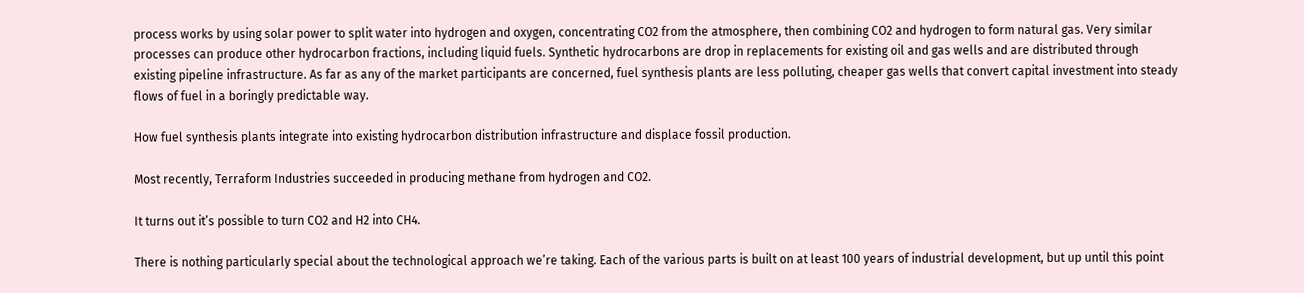process works by using solar power to split water into hydrogen and oxygen, concentrating CO2 from the atmosphere, then combining CO2 and hydrogen to form natural gas. Very similar processes can produce other hydrocarbon fractions, including liquid fuels. Synthetic hydrocarbons are drop in replacements for existing oil and gas wells and are distributed through existing pipeline infrastructure. As far as any of the market participants are concerned, fuel synthesis plants are less polluting, cheaper gas wells that convert capital investment into steady flows of fuel in a boringly predictable way.

How fuel synthesis plants integrate into existing hydrocarbon distribution infrastructure and displace fossil production.

Most recently, Terraform Industries succeeded in producing methane from hydrogen and CO2.

It turns out it’s possible to turn CO2 and H2 into CH4.

There is nothing particularly special about the technological approach we’re taking. Each of the various parts is built on at least 100 years of industrial development, but up until this point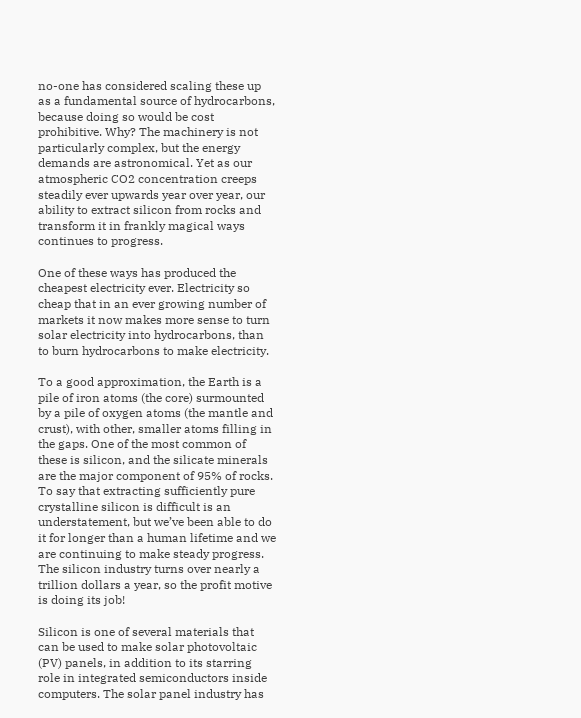no-one has considered scaling these up as a fundamental source of hydrocarbons, because doing so would be cost prohibitive. Why? The machinery is not particularly complex, but the energy demands are astronomical. Yet as our atmospheric CO2 concentration creeps steadily ever upwards year over year, our ability to extract silicon from rocks and transform it in frankly magical ways continues to progress.

One of these ways has produced the cheapest electricity ever. Electricity so cheap that in an ever growing number of markets it now makes more sense to turn solar electricity into hydrocarbons, than to burn hydrocarbons to make electricity.

To a good approximation, the Earth is a pile of iron atoms (the core) surmounted by a pile of oxygen atoms (the mantle and crust), with other, smaller atoms filling in the gaps. One of the most common of these is silicon, and the silicate minerals are the major component of 95% of rocks. To say that extracting sufficiently pure crystalline silicon is difficult is an understatement, but we’ve been able to do it for longer than a human lifetime and we are continuing to make steady progress. The silicon industry turns over nearly a trillion dollars a year, so the profit motive is doing its job!

Silicon is one of several materials that can be used to make solar photovoltaic (PV) panels, in addition to its starring role in integrated semiconductors inside computers. The solar panel industry has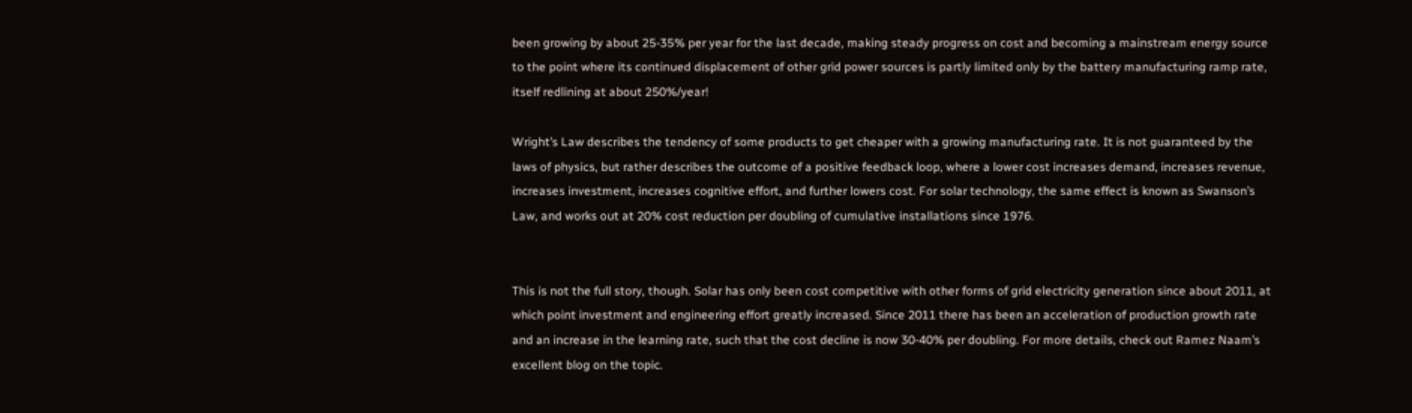been growing by about 25-35% per year for the last decade, making steady progress on cost and becoming a mainstream energy source to the point where its continued displacement of other grid power sources is partly limited only by the battery manufacturing ramp rate, itself redlining at about 250%/year!

Wright’s Law describes the tendency of some products to get cheaper with a growing manufacturing rate. It is not guaranteed by the laws of physics, but rather describes the outcome of a positive feedback loop, where a lower cost increases demand, increases revenue, increases investment, increases cognitive effort, and further lowers cost. For solar technology, the same effect is known as Swanson’s Law, and works out at 20% cost reduction per doubling of cumulative installations since 1976.


This is not the full story, though. Solar has only been cost competitive with other forms of grid electricity generation since about 2011, at which point investment and engineering effort greatly increased. Since 2011 there has been an acceleration of production growth rate and an increase in the learning rate, such that the cost decline is now 30-40% per doubling. For more details, check out Ramez Naam’s excellent blog on the topic.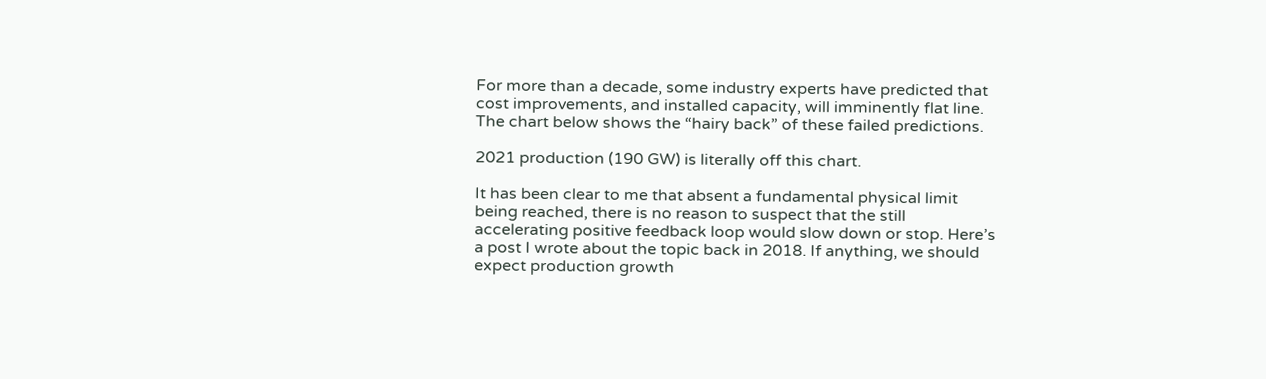For more than a decade, some industry experts have predicted that cost improvements, and installed capacity, will imminently flat line. The chart below shows the “hairy back” of these failed predictions.

2021 production (190 GW) is literally off this chart.

It has been clear to me that absent a fundamental physical limit being reached, there is no reason to suspect that the still accelerating positive feedback loop would slow down or stop. Here’s a post I wrote about the topic back in 2018. If anything, we should expect production growth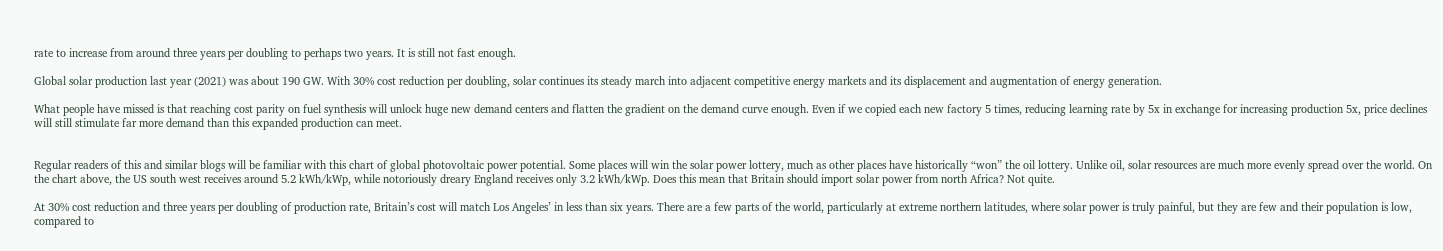rate to increase from around three years per doubling to perhaps two years. It is still not fast enough.

Global solar production last year (2021) was about 190 GW. With 30% cost reduction per doubling, solar continues its steady march into adjacent competitive energy markets and its displacement and augmentation of energy generation.

What people have missed is that reaching cost parity on fuel synthesis will unlock huge new demand centers and flatten the gradient on the demand curve enough. Even if we copied each new factory 5 times, reducing learning rate by 5x in exchange for increasing production 5x, price declines will still stimulate far more demand than this expanded production can meet.


Regular readers of this and similar blogs will be familiar with this chart of global photovoltaic power potential. Some places will win the solar power lottery, much as other places have historically “won” the oil lottery. Unlike oil, solar resources are much more evenly spread over the world. On the chart above, the US south west receives around 5.2 kWh/kWp, while notoriously dreary England receives only 3.2 kWh/kWp. Does this mean that Britain should import solar power from north Africa? Not quite.

At 30% cost reduction and three years per doubling of production rate, Britain’s cost will match Los Angeles’ in less than six years. There are a few parts of the world, particularly at extreme northern latitudes, where solar power is truly painful, but they are few and their population is low, compared to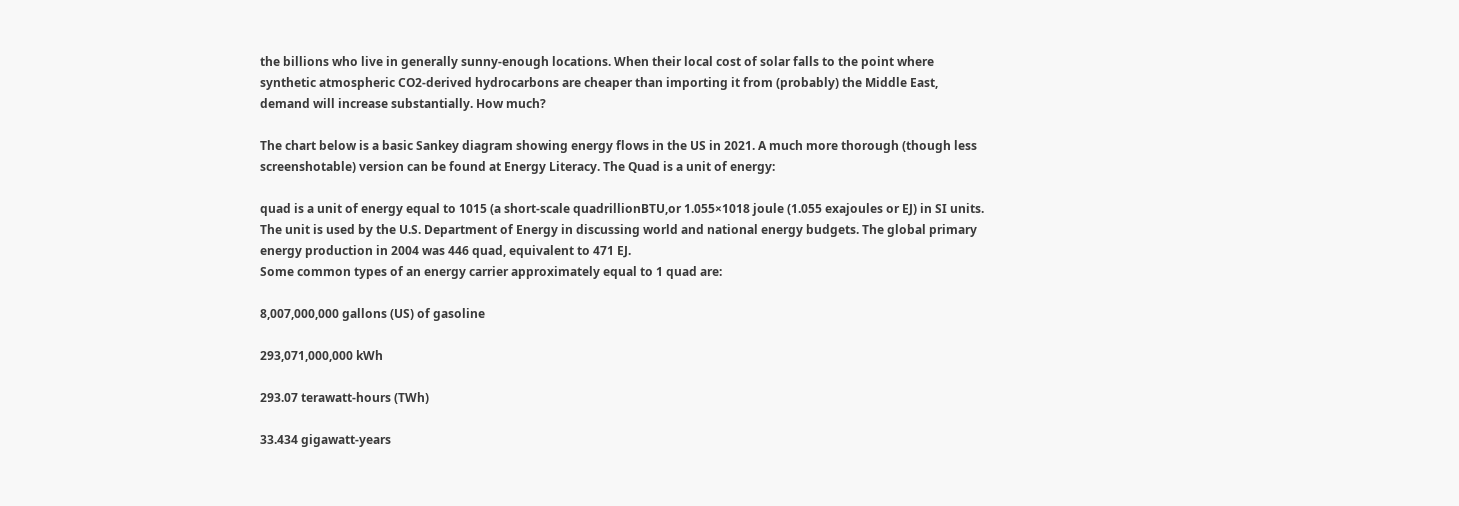the billions who live in generally sunny-enough locations. When their local cost of solar falls to the point where synthetic atmospheric CO2-derived hydrocarbons are cheaper than importing it from (probably) the Middle East, demand will increase substantially. How much?

The chart below is a basic Sankey diagram showing energy flows in the US in 2021. A much more thorough (though less screenshotable) version can be found at Energy Literacy. The Quad is a unit of energy:

quad is a unit of energy equal to 1015 (a short-scale quadrillionBTU,or 1.055×1018 joule (1.055 exajoules or EJ) in SI units.
The unit is used by the U.S. Department of Energy in discussing world and national energy budgets. The global primary energy production in 2004 was 446 quad, equivalent to 471 EJ.
Some common types of an energy carrier approximately equal to 1 quad are:

8,007,000,000 gallons (US) of gasoline

293,071,000,000 kWh

293.07 terawatt-hours (TWh)

33.434 gigawatt-years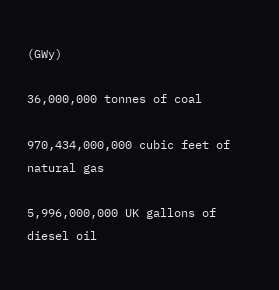(GWy)

36,000,000 tonnes of coal

970,434,000,000 cubic feet of natural gas

5,996,000,000 UK gallons of diesel oil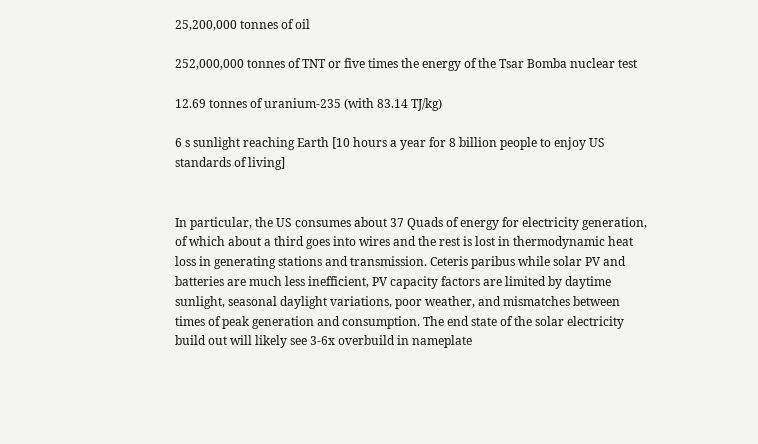25,200,000 tonnes of oil

252,000,000 tonnes of TNT or five times the energy of the Tsar Bomba nuclear test

12.69 tonnes of uranium-235 (with 83.14 TJ/kg)

6 s sunlight reaching Earth [10 hours a year for 8 billion people to enjoy US standards of living]


In particular, the US consumes about 37 Quads of energy for electricity generation, of which about a third goes into wires and the rest is lost in thermodynamic heat loss in generating stations and transmission. Ceteris paribus while solar PV and batteries are much less inefficient, PV capacity factors are limited by daytime sunlight, seasonal daylight variations, poor weather, and mismatches between times of peak generation and consumption. The end state of the solar electricity build out will likely see 3-6x overbuild in nameplate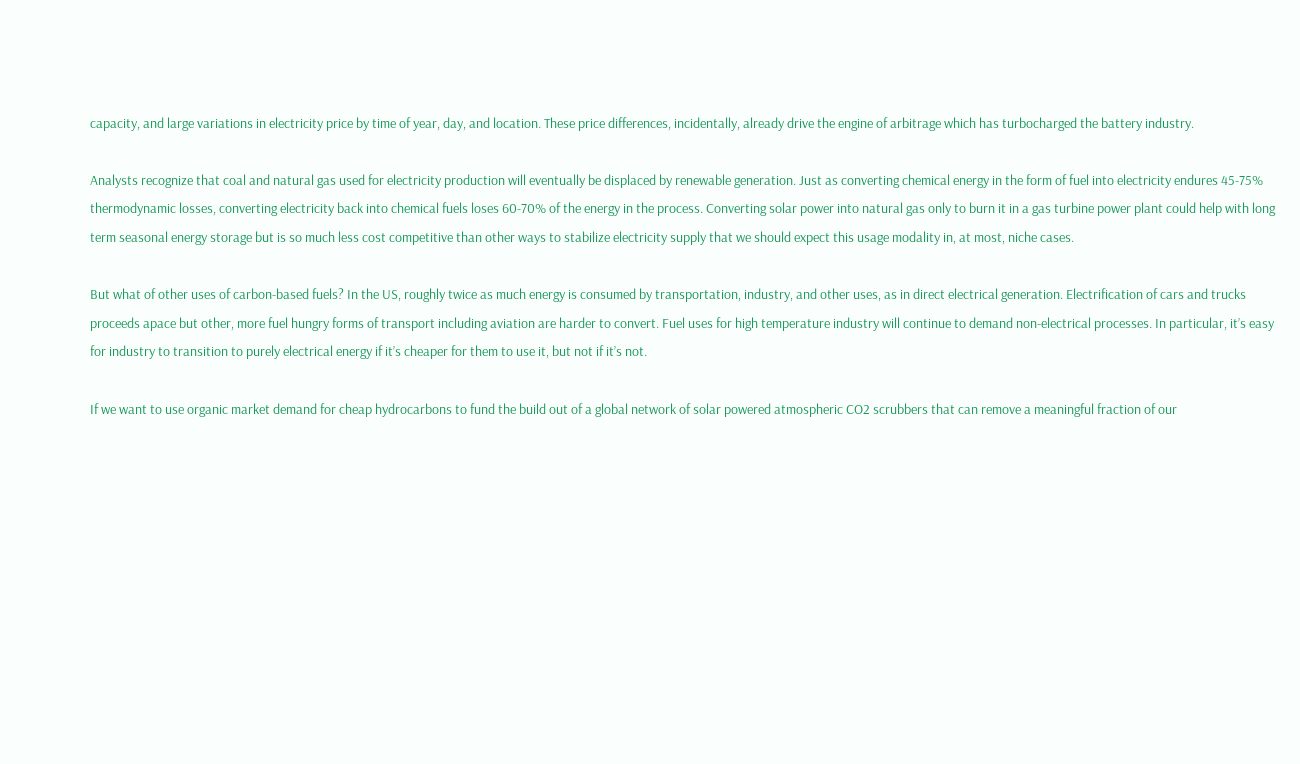capacity, and large variations in electricity price by time of year, day, and location. These price differences, incidentally, already drive the engine of arbitrage which has turbocharged the battery industry.

Analysts recognize that coal and natural gas used for electricity production will eventually be displaced by renewable generation. Just as converting chemical energy in the form of fuel into electricity endures 45-75% thermodynamic losses, converting electricity back into chemical fuels loses 60-70% of the energy in the process. Converting solar power into natural gas only to burn it in a gas turbine power plant could help with long term seasonal energy storage but is so much less cost competitive than other ways to stabilize electricity supply that we should expect this usage modality in, at most, niche cases.

But what of other uses of carbon-based fuels? In the US, roughly twice as much energy is consumed by transportation, industry, and other uses, as in direct electrical generation. Electrification of cars and trucks proceeds apace but other, more fuel hungry forms of transport including aviation are harder to convert. Fuel uses for high temperature industry will continue to demand non-electrical processes. In particular, it’s easy for industry to transition to purely electrical energy if it’s cheaper for them to use it, but not if it’s not.

If we want to use organic market demand for cheap hydrocarbons to fund the build out of a global network of solar powered atmospheric CO2 scrubbers that can remove a meaningful fraction of our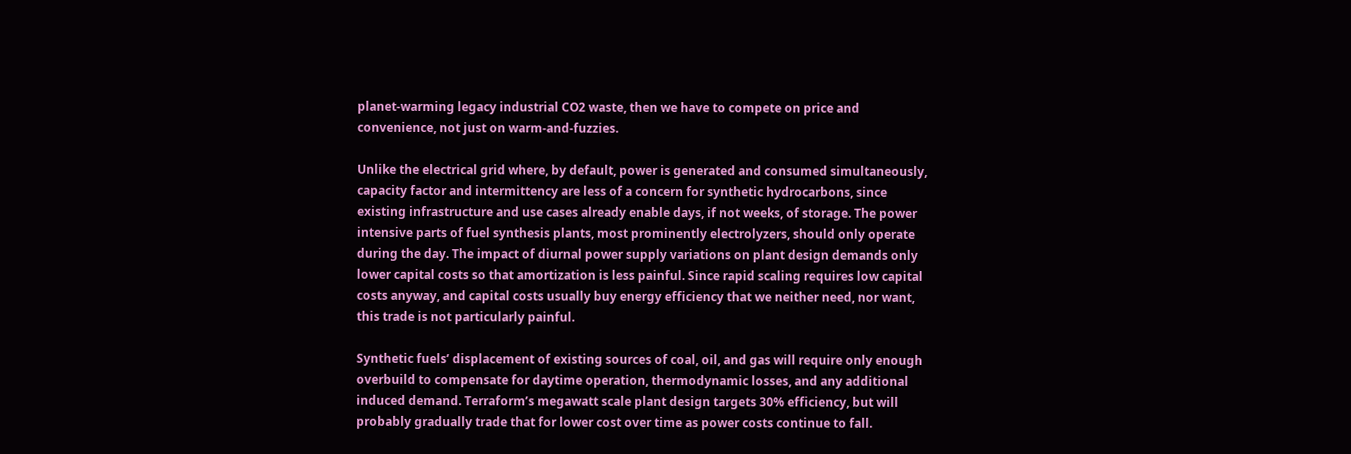planet-warming legacy industrial CO2 waste, then we have to compete on price and convenience, not just on warm-and-fuzzies.

Unlike the electrical grid where, by default, power is generated and consumed simultaneously, capacity factor and intermittency are less of a concern for synthetic hydrocarbons, since existing infrastructure and use cases already enable days, if not weeks, of storage. The power intensive parts of fuel synthesis plants, most prominently electrolyzers, should only operate during the day. The impact of diurnal power supply variations on plant design demands only lower capital costs so that amortization is less painful. Since rapid scaling requires low capital costs anyway, and capital costs usually buy energy efficiency that we neither need, nor want, this trade is not particularly painful.

Synthetic fuels’ displacement of existing sources of coal, oil, and gas will require only enough overbuild to compensate for daytime operation, thermodynamic losses, and any additional induced demand. Terraform’s megawatt scale plant design targets 30% efficiency, but will probably gradually trade that for lower cost over time as power costs continue to fall.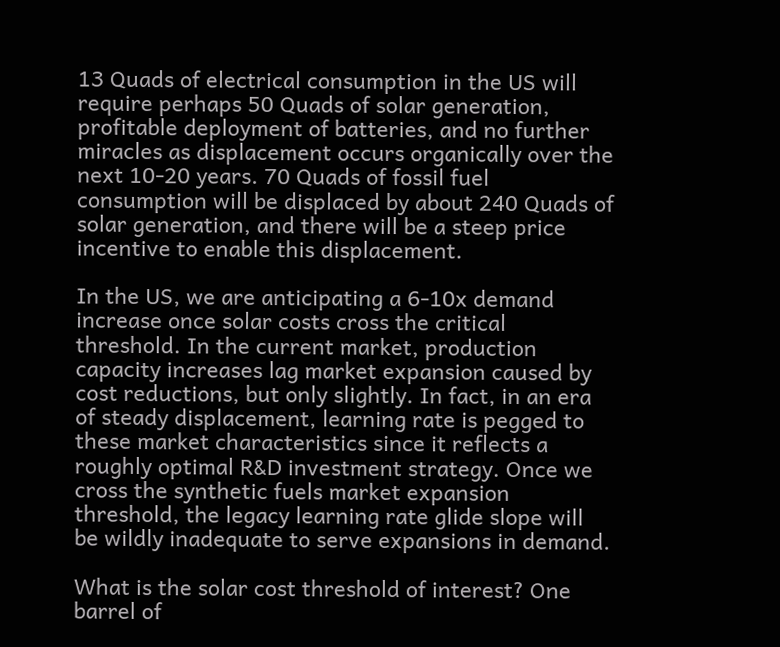13 Quads of electrical consumption in the US will require perhaps 50 Quads of solar generation, profitable deployment of batteries, and no further miracles as displacement occurs organically over the next 10-20 years. 70 Quads of fossil fuel consumption will be displaced by about 240 Quads of solar generation, and there will be a steep price incentive to enable this displacement.

In the US, we are anticipating a 6-10x demand increase once solar costs cross the critical threshold. In the current market, production capacity increases lag market expansion caused by cost reductions, but only slightly. In fact, in an era of steady displacement, learning rate is pegged to these market characteristics since it reflects a roughly optimal R&D investment strategy. Once we cross the synthetic fuels market expansion threshold, the legacy learning rate glide slope will be wildly inadequate to serve expansions in demand.

What is the solar cost threshold of interest? One barrel of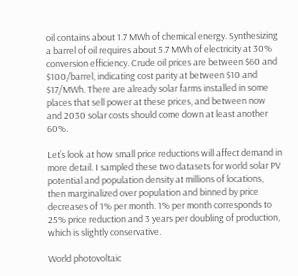oil contains about 1.7 MWh of chemical energy. Synthesizing a barrel of oil requires about 5.7 MWh of electricity at 30% conversion efficiency. Crude oil prices are between $60 and $100/barrel, indicating cost parity at between $10 and $17/MWh. There are already solar farms installed in some places that sell power at these prices, and between now and 2030 solar costs should come down at least another 60%.

Let’s look at how small price reductions will affect demand in more detail. I sampled these two datasets for world solar PV potential and population density at millions of locations, then marginalized over population and binned by price decreases of 1% per month. 1% per month corresponds to 25% price reduction and 3 years per doubling of production, which is slightly conservative.

World photovoltaic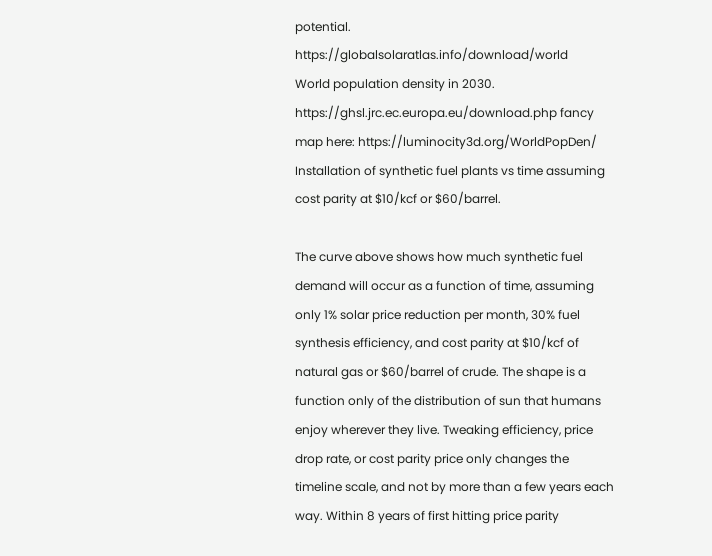potential. https://globalsolaratlas.info/download/world
World population density in 2030. https://ghsl.jrc.ec.europa.eu/download.php fancy map here: https://luminocity3d.org/WorldPopDen/
Installation of synthetic fuel plants vs time assuming cost parity at $10/kcf or $60/barrel.

The curve above shows how much synthetic fuel demand will occur as a function of time, assuming only 1% solar price reduction per month, 30% fuel synthesis efficiency, and cost parity at $10/kcf of natural gas or $60/barrel of crude. The shape is a function only of the distribution of sun that humans enjoy wherever they live. Tweaking efficiency, price drop rate, or cost parity price only changes the timeline scale, and not by more than a few years each way. Within 8 years of first hitting price parity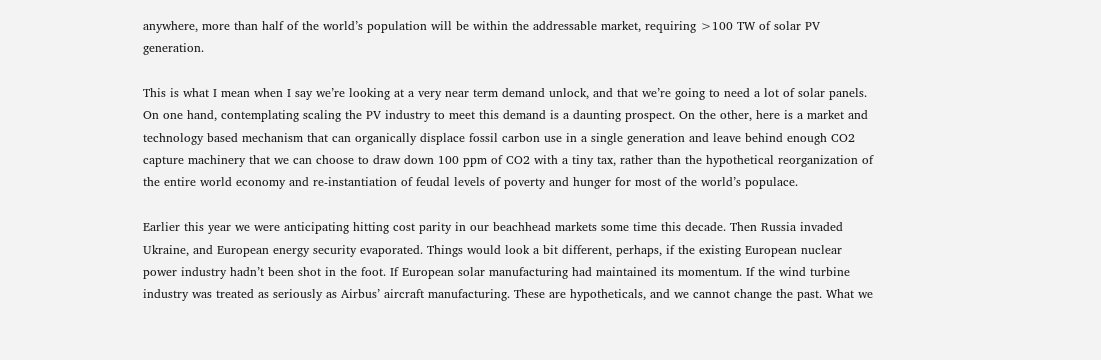anywhere, more than half of the world’s population will be within the addressable market, requiring >100 TW of solar PV generation.

This is what I mean when I say we’re looking at a very near term demand unlock, and that we’re going to need a lot of solar panels. On one hand, contemplating scaling the PV industry to meet this demand is a daunting prospect. On the other, here is a market and technology based mechanism that can organically displace fossil carbon use in a single generation and leave behind enough CO2 capture machinery that we can choose to draw down 100 ppm of CO2 with a tiny tax, rather than the hypothetical reorganization of the entire world economy and re-instantiation of feudal levels of poverty and hunger for most of the world’s populace.

Earlier this year we were anticipating hitting cost parity in our beachhead markets some time this decade. Then Russia invaded Ukraine, and European energy security evaporated. Things would look a bit different, perhaps, if the existing European nuclear power industry hadn’t been shot in the foot. If European solar manufacturing had maintained its momentum. If the wind turbine industry was treated as seriously as Airbus’ aircraft manufacturing. These are hypotheticals, and we cannot change the past. What we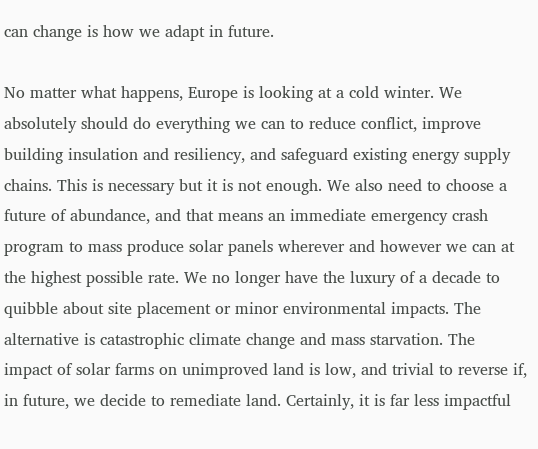can change is how we adapt in future.

No matter what happens, Europe is looking at a cold winter. We absolutely should do everything we can to reduce conflict, improve building insulation and resiliency, and safeguard existing energy supply chains. This is necessary but it is not enough. We also need to choose a future of abundance, and that means an immediate emergency crash program to mass produce solar panels wherever and however we can at the highest possible rate. We no longer have the luxury of a decade to quibble about site placement or minor environmental impacts. The alternative is catastrophic climate change and mass starvation. The impact of solar farms on unimproved land is low, and trivial to reverse if, in future, we decide to remediate land. Certainly, it is far less impactful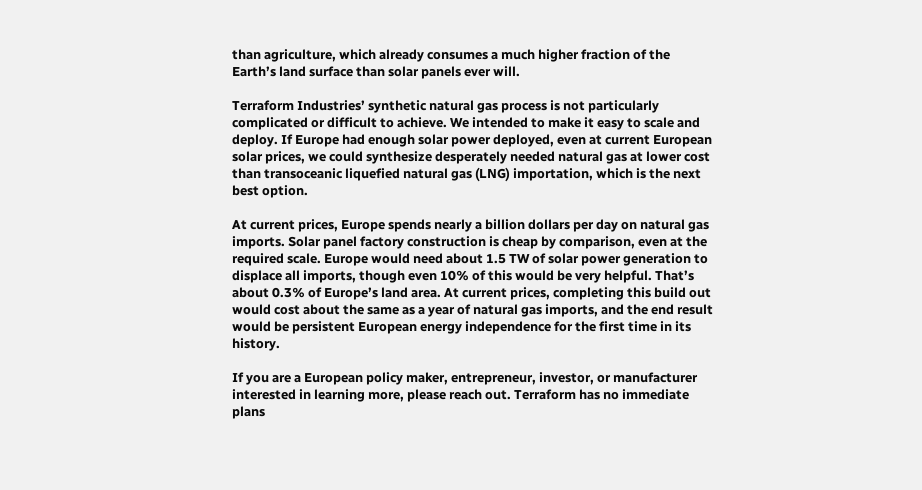than agriculture, which already consumes a much higher fraction of the Earth’s land surface than solar panels ever will.

Terraform Industries’ synthetic natural gas process is not particularly complicated or difficult to achieve. We intended to make it easy to scale and deploy. If Europe had enough solar power deployed, even at current European solar prices, we could synthesize desperately needed natural gas at lower cost than transoceanic liquefied natural gas (LNG) importation, which is the next best option.

At current prices, Europe spends nearly a billion dollars per day on natural gas imports. Solar panel factory construction is cheap by comparison, even at the required scale. Europe would need about 1.5 TW of solar power generation to displace all imports, though even 10% of this would be very helpful. That’s about 0.3% of Europe’s land area. At current prices, completing this build out would cost about the same as a year of natural gas imports, and the end result would be persistent European energy independence for the first time in its history.

If you are a European policy maker, entrepreneur, investor, or manufacturer interested in learning more, please reach out. Terraform has no immediate plans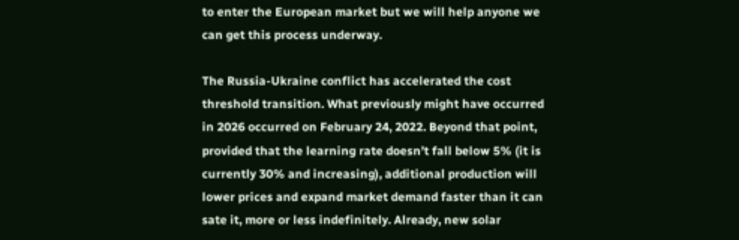to enter the European market but we will help anyone we can get this process underway.

The Russia-Ukraine conflict has accelerated the cost threshold transition. What previously might have occurred in 2026 occurred on February 24, 2022. Beyond that point, provided that the learning rate doesn’t fall below 5% (it is currently 30% and increasing), additional production will lower prices and expand market demand faster than it can sate it, more or less indefinitely. Already, new solar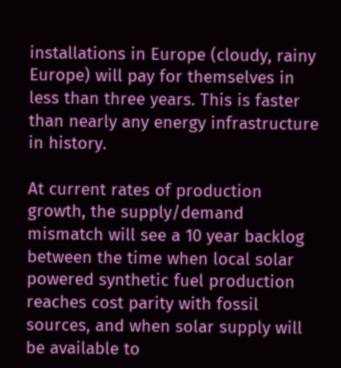installations in Europe (cloudy, rainy Europe) will pay for themselves in less than three years. This is faster than nearly any energy infrastructure in history.

At current rates of production growth, the supply/demand mismatch will see a 10 year backlog between the time when local solar powered synthetic fuel production reaches cost parity with fossil sources, and when solar supply will be available to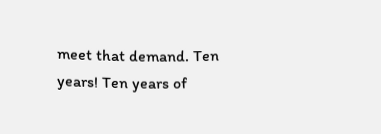meet that demand. Ten years! Ten years of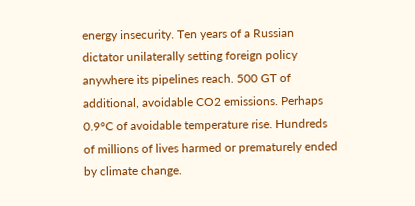energy insecurity. Ten years of a Russian dictator unilaterally setting foreign policy anywhere its pipelines reach. 500 GT of additional, avoidable CO2 emissions. Perhaps 0.9°C of avoidable temperature rise. Hundreds of millions of lives harmed or prematurely ended by climate change.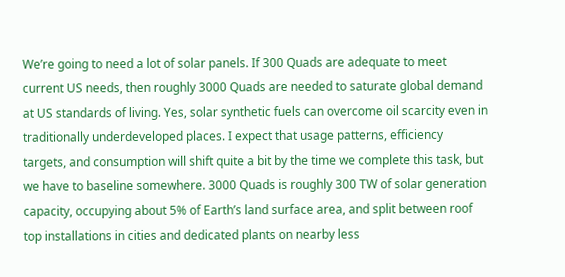We’re going to need a lot of solar panels. If 300 Quads are adequate to meet current US needs, then roughly 3000 Quads are needed to saturate global demand at US standards of living. Yes, solar synthetic fuels can overcome oil scarcity even in traditionally underdeveloped places. I expect that usage patterns, efficiency targets, and consumption will shift quite a bit by the time we complete this task, but we have to baseline somewhere. 3000 Quads is roughly 300 TW of solar generation capacity, occupying about 5% of Earth’s land surface area, and split between roof top installations in cities and dedicated plants on nearby less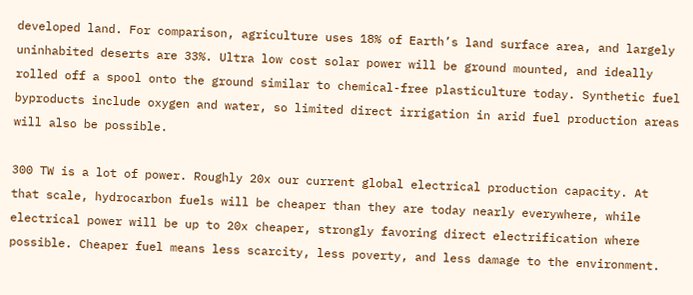developed land. For comparison, agriculture uses 18% of Earth’s land surface area, and largely uninhabited deserts are 33%. Ultra low cost solar power will be ground mounted, and ideally rolled off a spool onto the ground similar to chemical-free plasticulture today. Synthetic fuel byproducts include oxygen and water, so limited direct irrigation in arid fuel production areas will also be possible.

300 TW is a lot of power. Roughly 20x our current global electrical production capacity. At that scale, hydrocarbon fuels will be cheaper than they are today nearly everywhere, while electrical power will be up to 20x cheaper, strongly favoring direct electrification where possible. Cheaper fuel means less scarcity, less poverty, and less damage to the environment.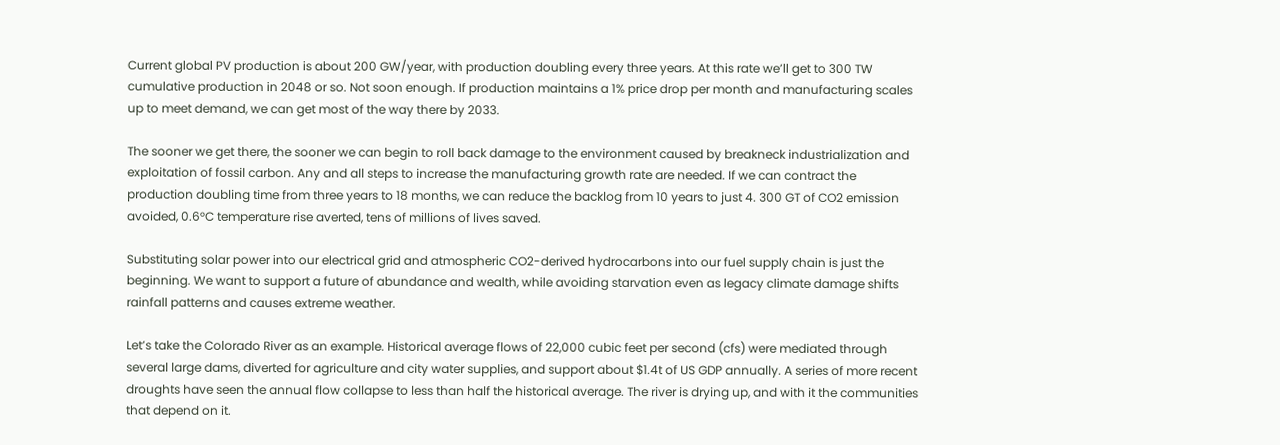Current global PV production is about 200 GW/year, with production doubling every three years. At this rate we’ll get to 300 TW cumulative production in 2048 or so. Not soon enough. If production maintains a 1% price drop per month and manufacturing scales up to meet demand, we can get most of the way there by 2033.

The sooner we get there, the sooner we can begin to roll back damage to the environment caused by breakneck industrialization and exploitation of fossil carbon. Any and all steps to increase the manufacturing growth rate are needed. If we can contract the production doubling time from three years to 18 months, we can reduce the backlog from 10 years to just 4. 300 GT of CO2 emission avoided, 0.6°C temperature rise averted, tens of millions of lives saved.

Substituting solar power into our electrical grid and atmospheric CO2-derived hydrocarbons into our fuel supply chain is just the beginning. We want to support a future of abundance and wealth, while avoiding starvation even as legacy climate damage shifts rainfall patterns and causes extreme weather.

Let’s take the Colorado River as an example. Historical average flows of 22,000 cubic feet per second (cfs) were mediated through several large dams, diverted for agriculture and city water supplies, and support about $1.4t of US GDP annually. A series of more recent droughts have seen the annual flow collapse to less than half the historical average. The river is drying up, and with it the communities that depend on it.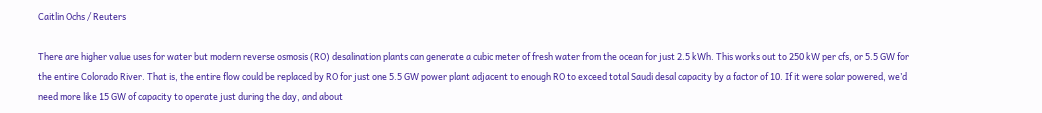Caitlin Ochs / Reuters

There are higher value uses for water but modern reverse osmosis (RO) desalination plants can generate a cubic meter of fresh water from the ocean for just 2.5 kWh. This works out to 250 kW per cfs, or 5.5 GW for the entire Colorado River. That is, the entire flow could be replaced by RO for just one 5.5 GW power plant adjacent to enough RO to exceed total Saudi desal capacity by a factor of 10. If it were solar powered, we’d need more like 15 GW of capacity to operate just during the day, and about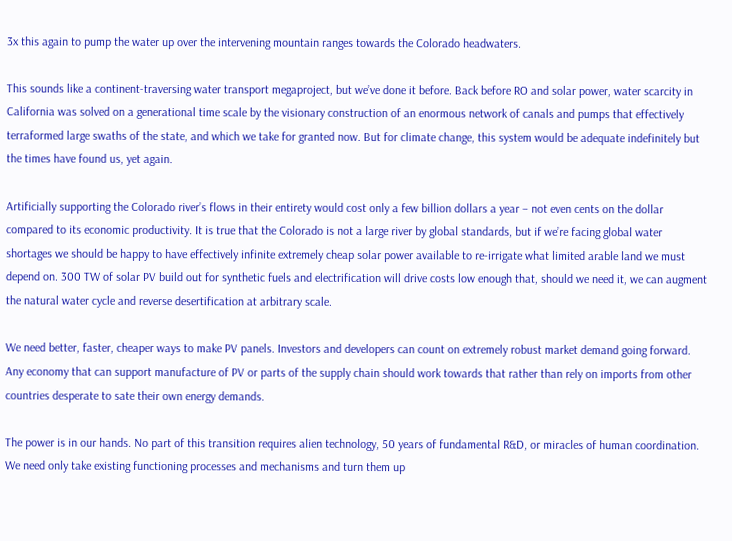3x this again to pump the water up over the intervening mountain ranges towards the Colorado headwaters.

This sounds like a continent-traversing water transport megaproject, but we’ve done it before. Back before RO and solar power, water scarcity in California was solved on a generational time scale by the visionary construction of an enormous network of canals and pumps that effectively terraformed large swaths of the state, and which we take for granted now. But for climate change, this system would be adequate indefinitely but the times have found us, yet again.

Artificially supporting the Colorado river’s flows in their entirety would cost only a few billion dollars a year – not even cents on the dollar compared to its economic productivity. It is true that the Colorado is not a large river by global standards, but if we’re facing global water shortages we should be happy to have effectively infinite extremely cheap solar power available to re-irrigate what limited arable land we must depend on. 300 TW of solar PV build out for synthetic fuels and electrification will drive costs low enough that, should we need it, we can augment the natural water cycle and reverse desertification at arbitrary scale.

We need better, faster, cheaper ways to make PV panels. Investors and developers can count on extremely robust market demand going forward. Any economy that can support manufacture of PV or parts of the supply chain should work towards that rather than rely on imports from other countries desperate to sate their own energy demands.

The power is in our hands. No part of this transition requires alien technology, 50 years of fundamental R&D, or miracles of human coordination. We need only take existing functioning processes and mechanisms and turn them up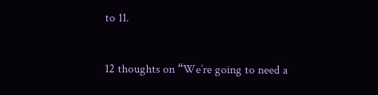to 11.

12 thoughts on “We’re going to need a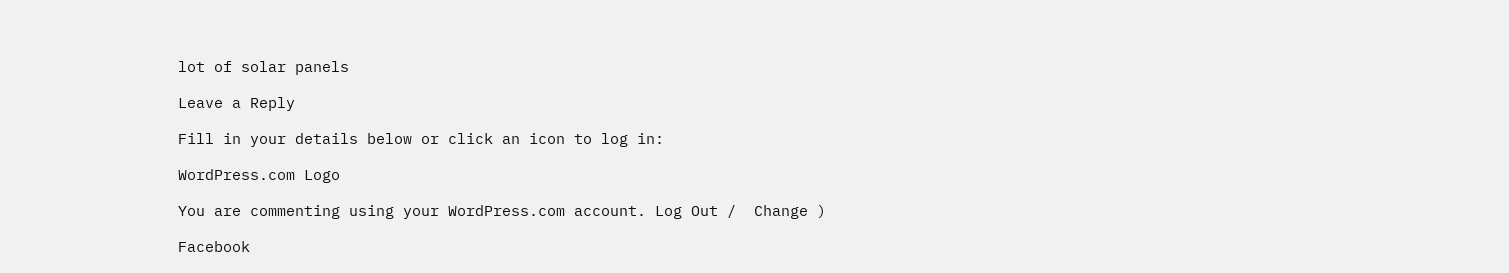lot of solar panels

Leave a Reply

Fill in your details below or click an icon to log in:

WordPress.com Logo

You are commenting using your WordPress.com account. Log Out /  Change )

Facebook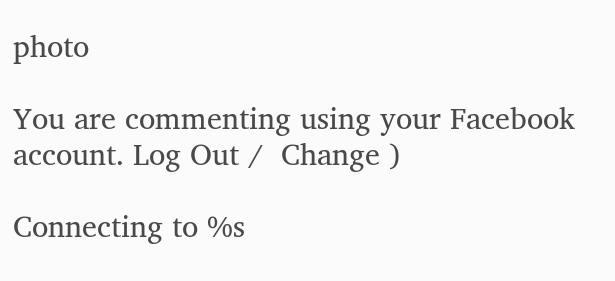photo

You are commenting using your Facebook account. Log Out /  Change )

Connecting to %s